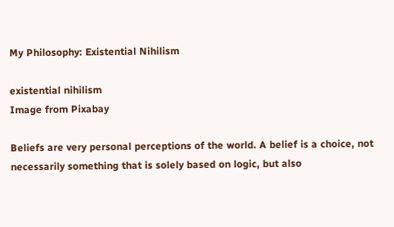My Philosophy: Existential Nihilism

existential nihilism
Image from Pixabay

Beliefs are very personal perceptions of the world. A belief is a choice, not necessarily something that is solely based on logic, but also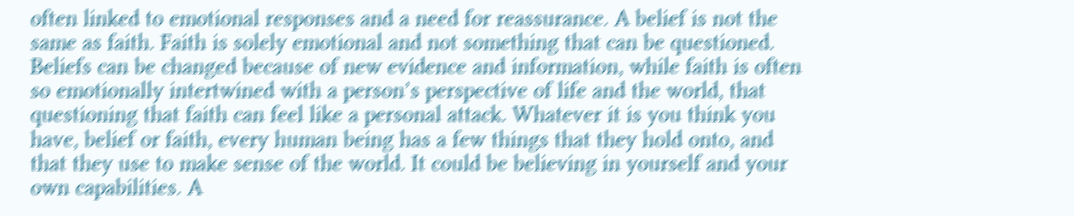often linked to emotional responses and a need for reassurance. A belief is not the same as faith. Faith is solely emotional and not something that can be questioned. Beliefs can be changed because of new evidence and information, while faith is often so emotionally intertwined with a person’s perspective of life and the world, that questioning that faith can feel like a personal attack. Whatever it is you think you have, belief or faith, every human being has a few things that they hold onto, and that they use to make sense of the world. It could be believing in yourself and your own capabilities. A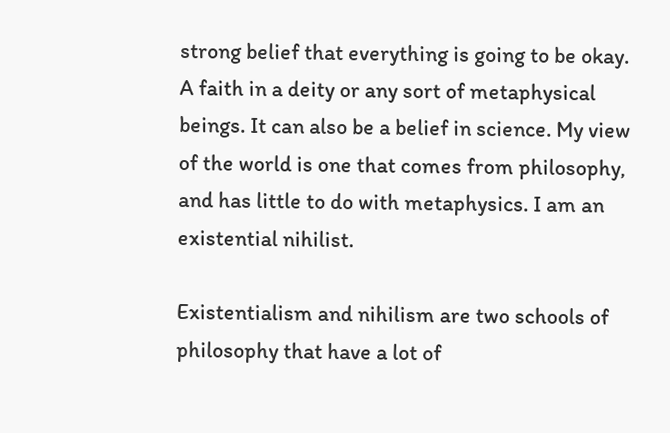strong belief that everything is going to be okay. A faith in a deity or any sort of metaphysical beings. It can also be a belief in science. My view of the world is one that comes from philosophy, and has little to do with metaphysics. I am an existential nihilist.

Existentialism and nihilism are two schools of philosophy that have a lot of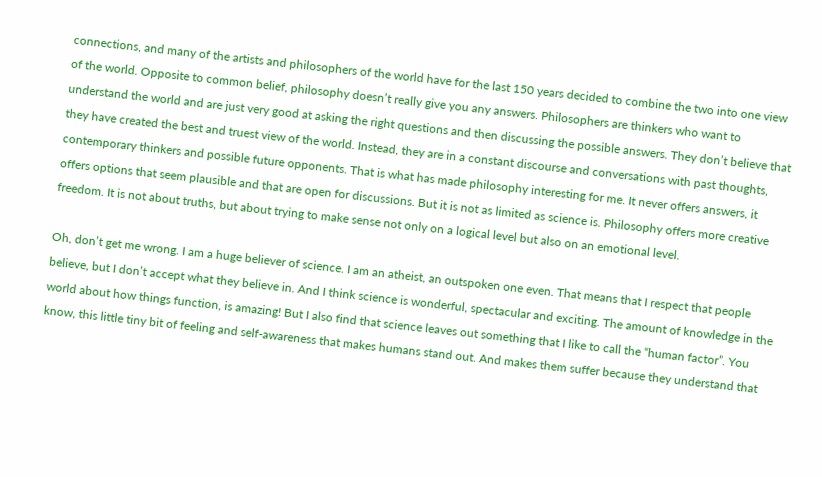connections, and many of the artists and philosophers of the world have for the last 150 years decided to combine the two into one view of the world. Opposite to common belief, philosophy doesn’t really give you any answers. Philosophers are thinkers who want to understand the world and are just very good at asking the right questions and then discussing the possible answers. They don’t believe that they have created the best and truest view of the world. Instead, they are in a constant discourse and conversations with past thoughts, contemporary thinkers and possible future opponents. That is what has made philosophy interesting for me. It never offers answers, it offers options that seem plausible and that are open for discussions. But it is not as limited as science is. Philosophy offers more creative freedom. It is not about truths, but about trying to make sense not only on a logical level but also on an emotional level.

Oh, don’t get me wrong. I am a huge believer of science. I am an atheist, an outspoken one even. That means that I respect that people believe, but I don’t accept what they believe in. And I think science is wonderful, spectacular and exciting. The amount of knowledge in the world about how things function, is amazing! But I also find that science leaves out something that I like to call the “human factor”. You know, this little tiny bit of feeling and self-awareness that makes humans stand out. And makes them suffer because they understand that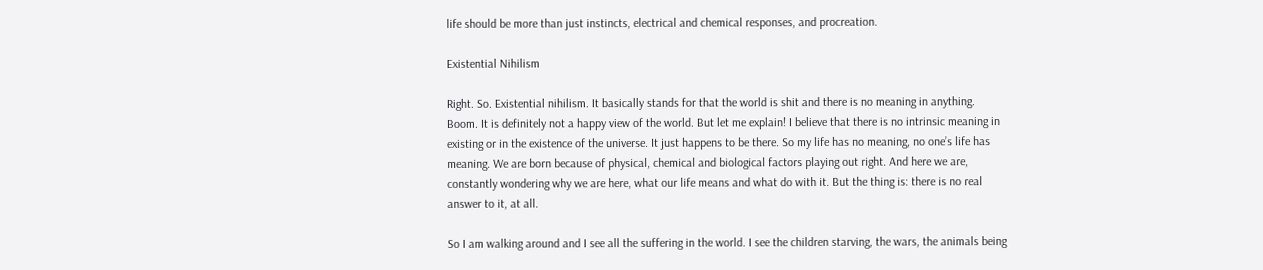life should be more than just instincts, electrical and chemical responses, and procreation.

Existential Nihilism

Right. So. Existential nihilism. It basically stands for that the world is shit and there is no meaning in anything. Boom. It is definitely not a happy view of the world. But let me explain! I believe that there is no intrinsic meaning in existing or in the existence of the universe. It just happens to be there. So my life has no meaning, no one’s life has meaning. We are born because of physical, chemical and biological factors playing out right. And here we are, constantly wondering why we are here, what our life means and what do with it. But the thing is: there is no real answer to it, at all.

So I am walking around and I see all the suffering in the world. I see the children starving, the wars, the animals being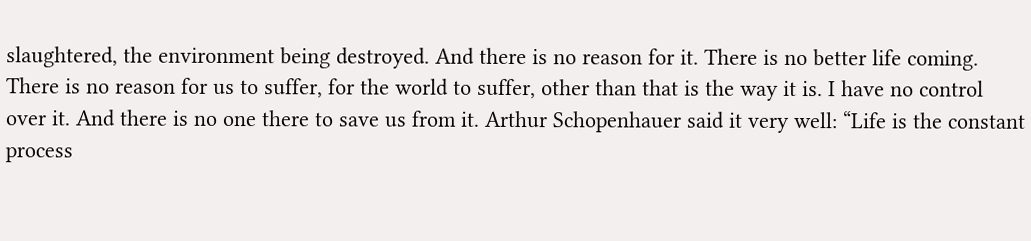slaughtered, the environment being destroyed. And there is no reason for it. There is no better life coming. There is no reason for us to suffer, for the world to suffer, other than that is the way it is. I have no control over it. And there is no one there to save us from it. Arthur Schopenhauer said it very well: “Life is the constant process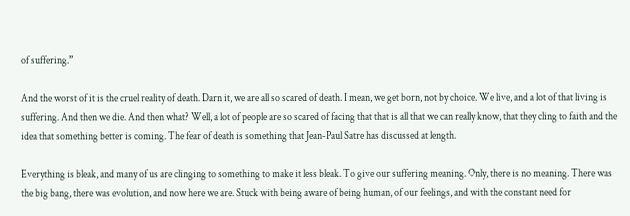of suffering.”

And the worst of it is the cruel reality of death. Darn it, we are all so scared of death. I mean, we get born, not by choice. We live, and a lot of that living is suffering. And then we die. And then what? Well, a lot of people are so scared of facing that that is all that we can really know, that they cling to faith and the idea that something better is coming. The fear of death is something that Jean-Paul Satre has discussed at length.

Everything is bleak, and many of us are clinging to something to make it less bleak. To give our suffering meaning. Only, there is no meaning. There was the big bang, there was evolution, and now here we are. Stuck with being aware of being human, of our feelings, and with the constant need for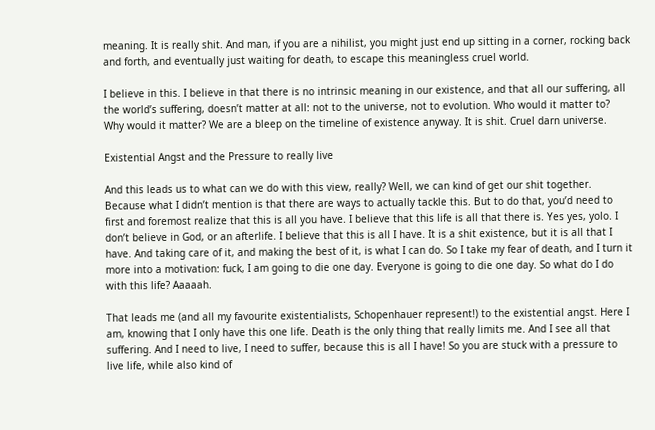meaning. It is really shit. And man, if you are a nihilist, you might just end up sitting in a corner, rocking back and forth, and eventually just waiting for death, to escape this meaningless cruel world.

I believe in this. I believe in that there is no intrinsic meaning in our existence, and that all our suffering, all the world’s suffering, doesn’t matter at all: not to the universe, not to evolution. Who would it matter to? Why would it matter? We are a bleep on the timeline of existence anyway. It is shit. Cruel darn universe.

Existential Angst and the Pressure to really live

And this leads us to what can we do with this view, really? Well, we can kind of get our shit together. Because what I didn’t mention is that there are ways to actually tackle this. But to do that, you’d need to first and foremost realize that this is all you have. I believe that this life is all that there is. Yes yes, yolo. I don’t believe in God, or an afterlife. I believe that this is all I have. It is a shit existence, but it is all that I have. And taking care of it, and making the best of it, is what I can do. So I take my fear of death, and I turn it more into a motivation: fuck, I am going to die one day. Everyone is going to die one day. So what do I do with this life? Aaaaah.

That leads me (and all my favourite existentialists, Schopenhauer represent!) to the existential angst. Here I am, knowing that I only have this one life. Death is the only thing that really limits me. And I see all that suffering. And I need to live, I need to suffer, because this is all I have! So you are stuck with a pressure to live life, while also kind of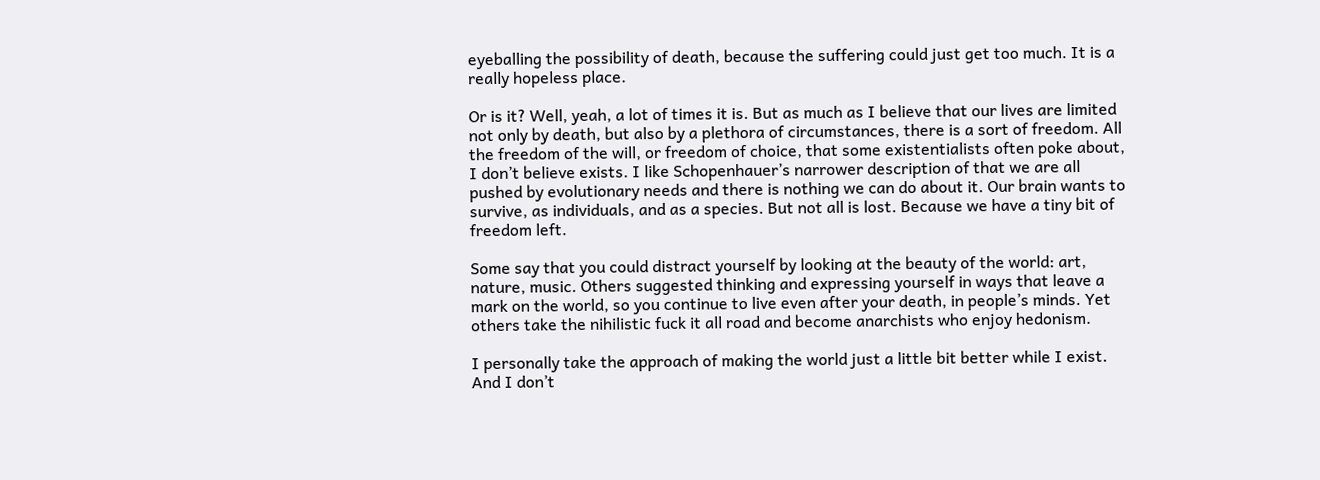eyeballing the possibility of death, because the suffering could just get too much. It is a really hopeless place.

Or is it? Well, yeah, a lot of times it is. But as much as I believe that our lives are limited not only by death, but also by a plethora of circumstances, there is a sort of freedom. All the freedom of the will, or freedom of choice, that some existentialists often poke about, I don’t believe exists. I like Schopenhauer’s narrower description of that we are all pushed by evolutionary needs and there is nothing we can do about it. Our brain wants to survive, as individuals, and as a species. But not all is lost. Because we have a tiny bit of freedom left.

Some say that you could distract yourself by looking at the beauty of the world: art, nature, music. Others suggested thinking and expressing yourself in ways that leave a mark on the world, so you continue to live even after your death, in people’s minds. Yet others take the nihilistic fuck it all road and become anarchists who enjoy hedonism.

I personally take the approach of making the world just a little bit better while I exist. And I don’t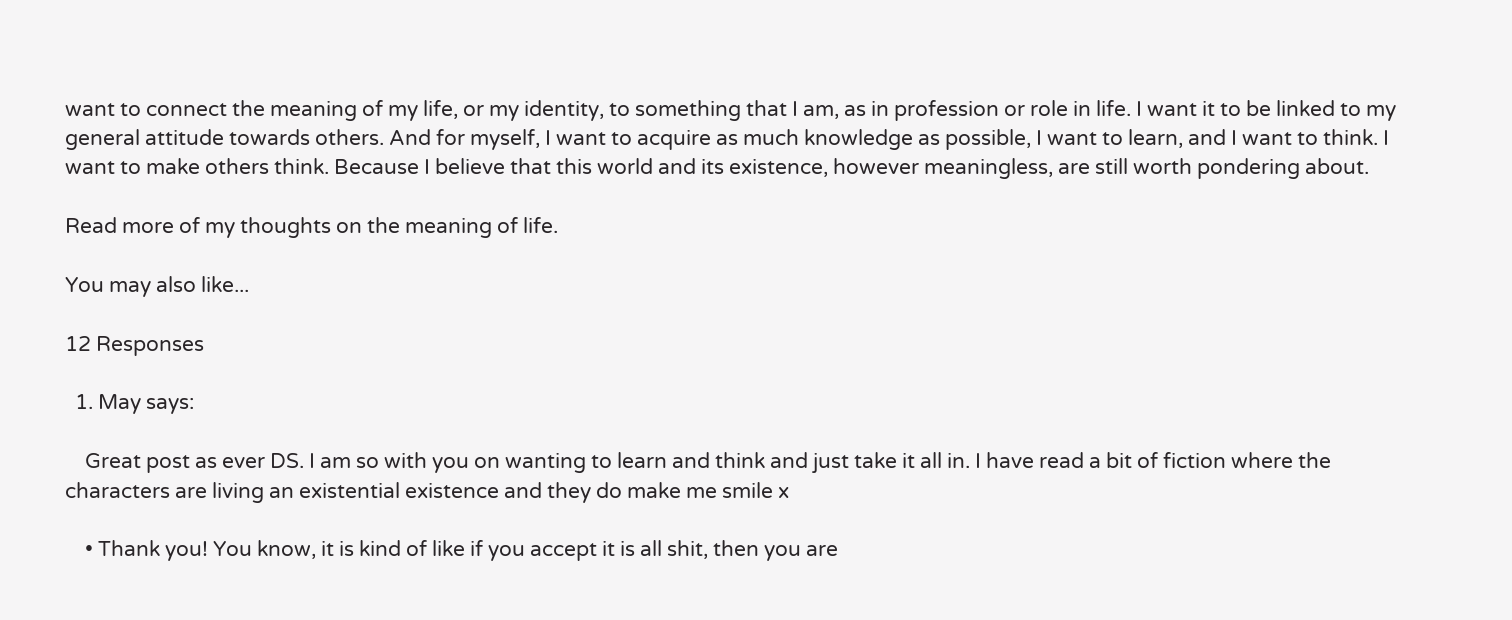want to connect the meaning of my life, or my identity, to something that I am, as in profession or role in life. I want it to be linked to my general attitude towards others. And for myself, I want to acquire as much knowledge as possible, I want to learn, and I want to think. I want to make others think. Because I believe that this world and its existence, however meaningless, are still worth pondering about.

Read more of my thoughts on the meaning of life.

You may also like...

12 Responses

  1. May says:

    Great post as ever DS. I am so with you on wanting to learn and think and just take it all in. I have read a bit of fiction where the characters are living an existential existence and they do make me smile x

    • Thank you! You know, it is kind of like if you accept it is all shit, then you are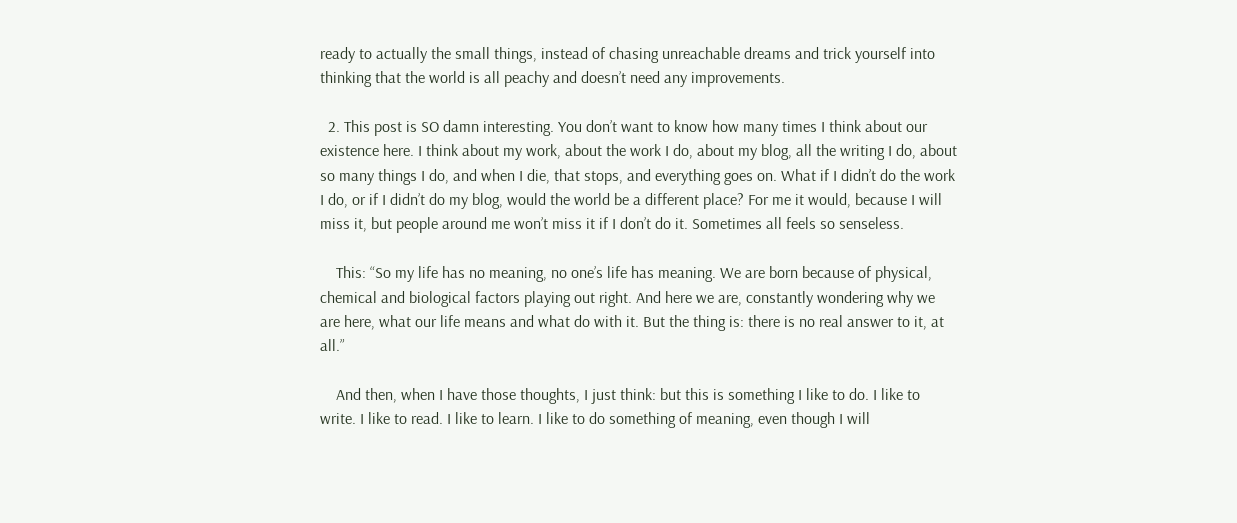ready to actually the small things, instead of chasing unreachable dreams and trick yourself into thinking that the world is all peachy and doesn’t need any improvements.

  2. This post is SO damn interesting. You don’t want to know how many times I think about our existence here. I think about my work, about the work I do, about my blog, all the writing I do, about so many things I do, and when I die, that stops, and everything goes on. What if I didn’t do the work I do, or if I didn’t do my blog, would the world be a different place? For me it would, because I will miss it, but people around me won’t miss it if I don’t do it. Sometimes all feels so senseless.

    This: “So my life has no meaning, no one’s life has meaning. We are born because of physical, chemical and biological factors playing out right. And here we are, constantly wondering why we are here, what our life means and what do with it. But the thing is: there is no real answer to it, at all.”

    And then, when I have those thoughts, I just think: but this is something I like to do. I like to write. I like to read. I like to learn. I like to do something of meaning, even though I will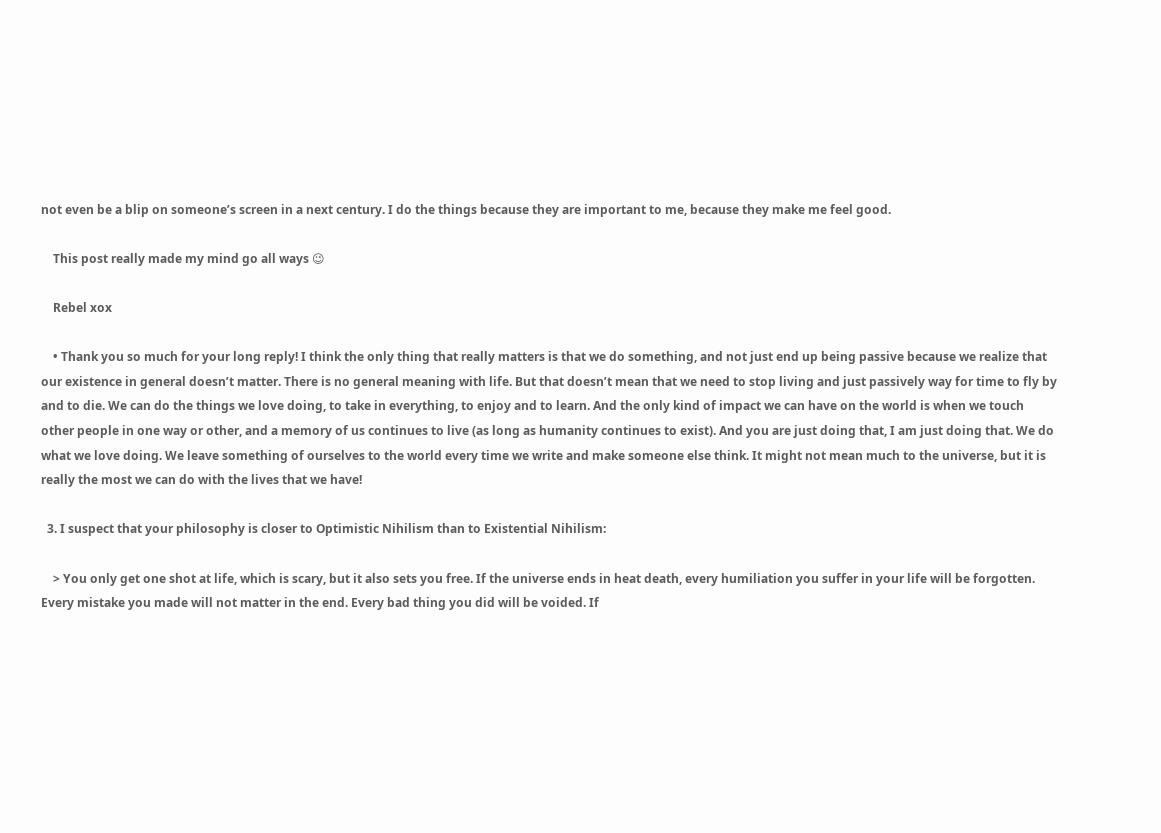not even be a blip on someone’s screen in a next century. I do the things because they are important to me, because they make me feel good.

    This post really made my mind go all ways 😉

    Rebel xox

    • Thank you so much for your long reply! I think the only thing that really matters is that we do something, and not just end up being passive because we realize that our existence in general doesn’t matter. There is no general meaning with life. But that doesn’t mean that we need to stop living and just passively way for time to fly by and to die. We can do the things we love doing, to take in everything, to enjoy and to learn. And the only kind of impact we can have on the world is when we touch other people in one way or other, and a memory of us continues to live (as long as humanity continues to exist). And you are just doing that, I am just doing that. We do what we love doing. We leave something of ourselves to the world every time we write and make someone else think. It might not mean much to the universe, but it is really the most we can do with the lives that we have!

  3. I suspect that your philosophy is closer to Optimistic Nihilism than to Existential Nihilism:

    > You only get one shot at life, which is scary, but it also sets you free. If the universe ends in heat death, every humiliation you suffer in your life will be forgotten. Every mistake you made will not matter in the end. Every bad thing you did will be voided. If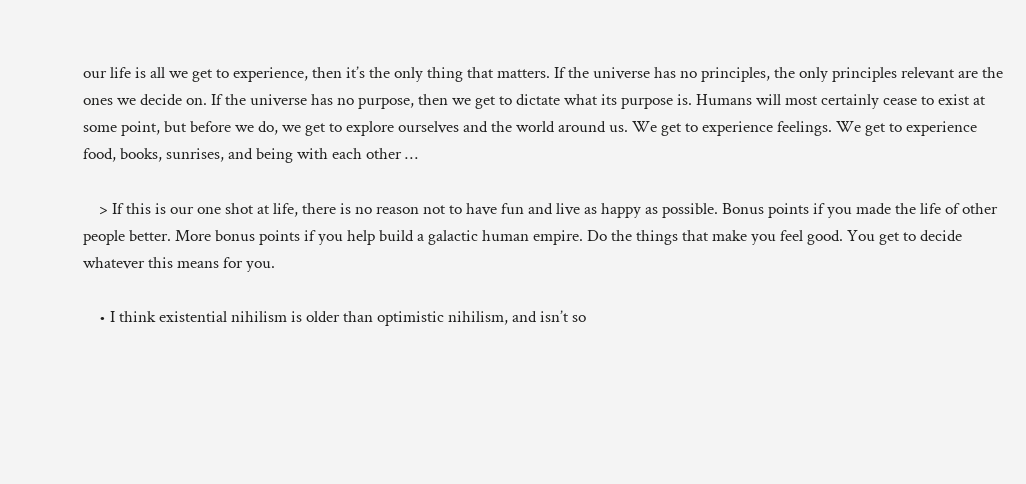our life is all we get to experience, then it’s the only thing that matters. If the universe has no principles, the only principles relevant are the ones we decide on. If the universe has no purpose, then we get to dictate what its purpose is. Humans will most certainly cease to exist at some point, but before we do, we get to explore ourselves and the world around us. We get to experience feelings. We get to experience food, books, sunrises, and being with each other …

    > If this is our one shot at life, there is no reason not to have fun and live as happy as possible. Bonus points if you made the life of other people better. More bonus points if you help build a galactic human empire. Do the things that make you feel good. You get to decide whatever this means for you.

    • I think existential nihilism is older than optimistic nihilism, and isn’t so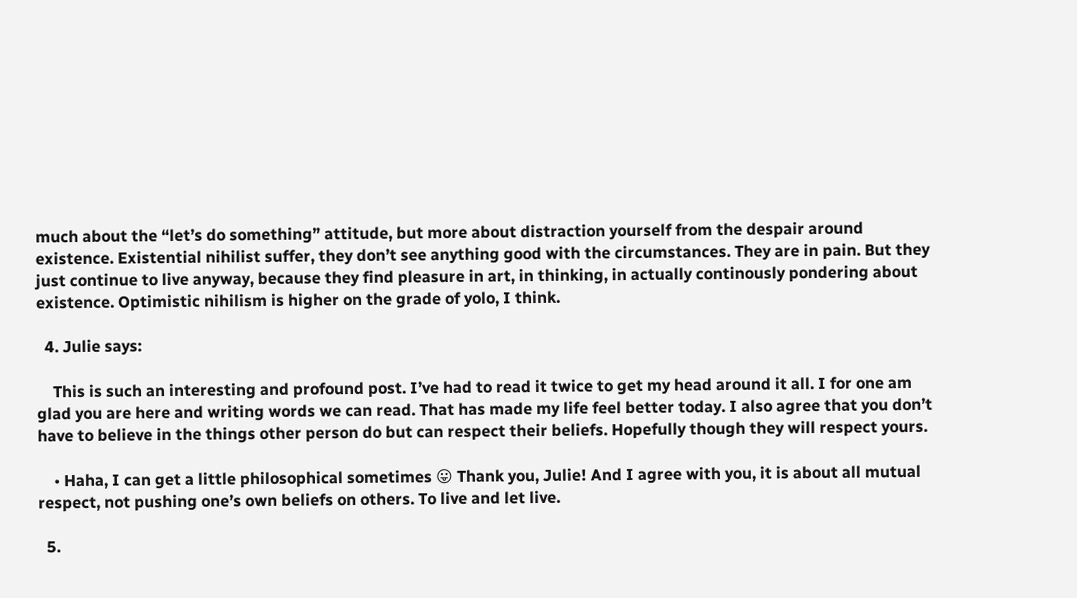much about the “let’s do something” attitude, but more about distraction yourself from the despair around existence. Existential nihilist suffer, they don’t see anything good with the circumstances. They are in pain. But they just continue to live anyway, because they find pleasure in art, in thinking, in actually continously pondering about existence. Optimistic nihilism is higher on the grade of yolo, I think.

  4. Julie says:

    This is such an interesting and profound post. I’ve had to read it twice to get my head around it all. I for one am glad you are here and writing words we can read. That has made my life feel better today. I also agree that you don’t have to believe in the things other person do but can respect their beliefs. Hopefully though they will respect yours.

    • Haha, I can get a little philosophical sometimes 😛 Thank you, Julie! And I agree with you, it is about all mutual respect, not pushing one’s own beliefs on others. To live and let live.

  5.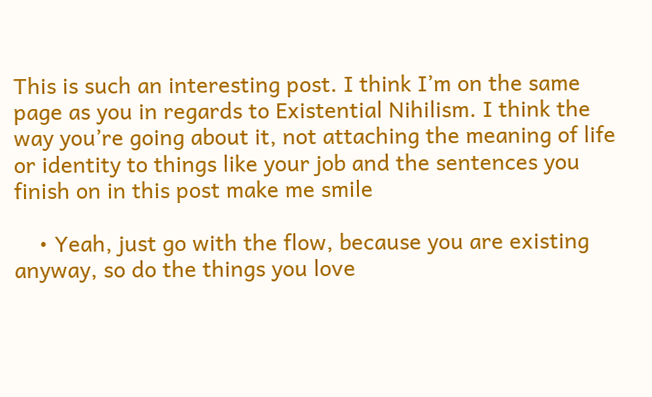This is such an interesting post. I think I’m on the same page as you in regards to Existential Nihilism. I think the way you’re going about it, not attaching the meaning of life or identity to things like your job and the sentences you finish on in this post make me smile

    • Yeah, just go with the flow, because you are existing anyway, so do the things you love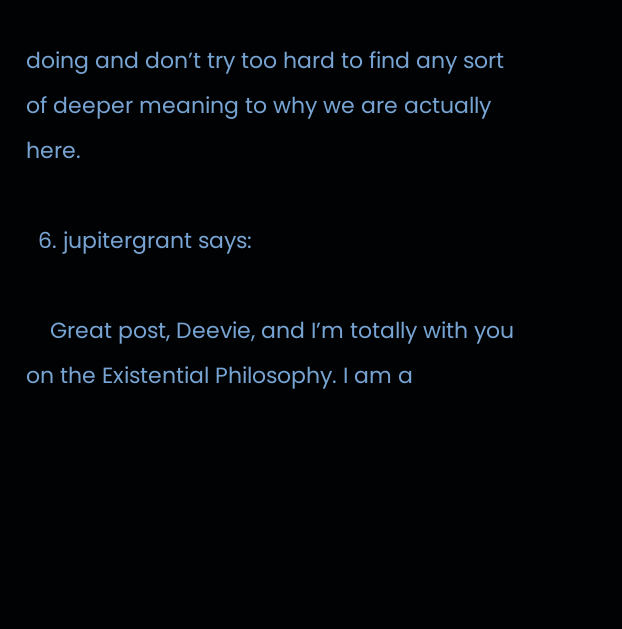doing and don’t try too hard to find any sort of deeper meaning to why we are actually here.

  6. jupitergrant says:

    Great post, Deevie, and I’m totally with you on the Existential Philosophy. I am a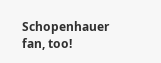Schopenhauer fan, too!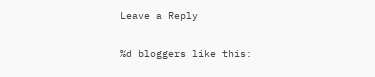Leave a Reply

%d bloggers like this: